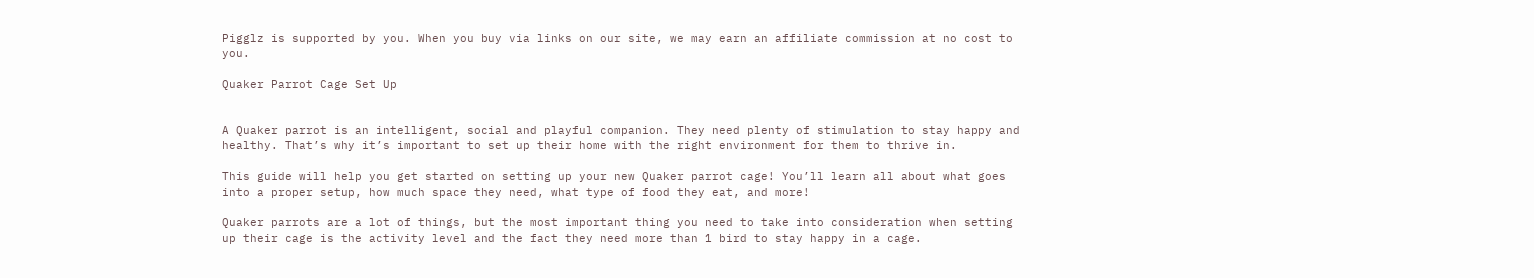Pigglz is supported by you. When you buy via links on our site, we may earn an affiliate commission at no cost to you.

Quaker Parrot Cage Set Up


A Quaker parrot is an intelligent, social and playful companion. They need plenty of stimulation to stay happy and healthy. That’s why it’s important to set up their home with the right environment for them to thrive in.

This guide will help you get started on setting up your new Quaker parrot cage! You’ll learn all about what goes into a proper setup, how much space they need, what type of food they eat, and more!

Quaker parrots are a lot of things, but the most important thing you need to take into consideration when setting up their cage is the activity level and the fact they need more than 1 bird to stay happy in a cage.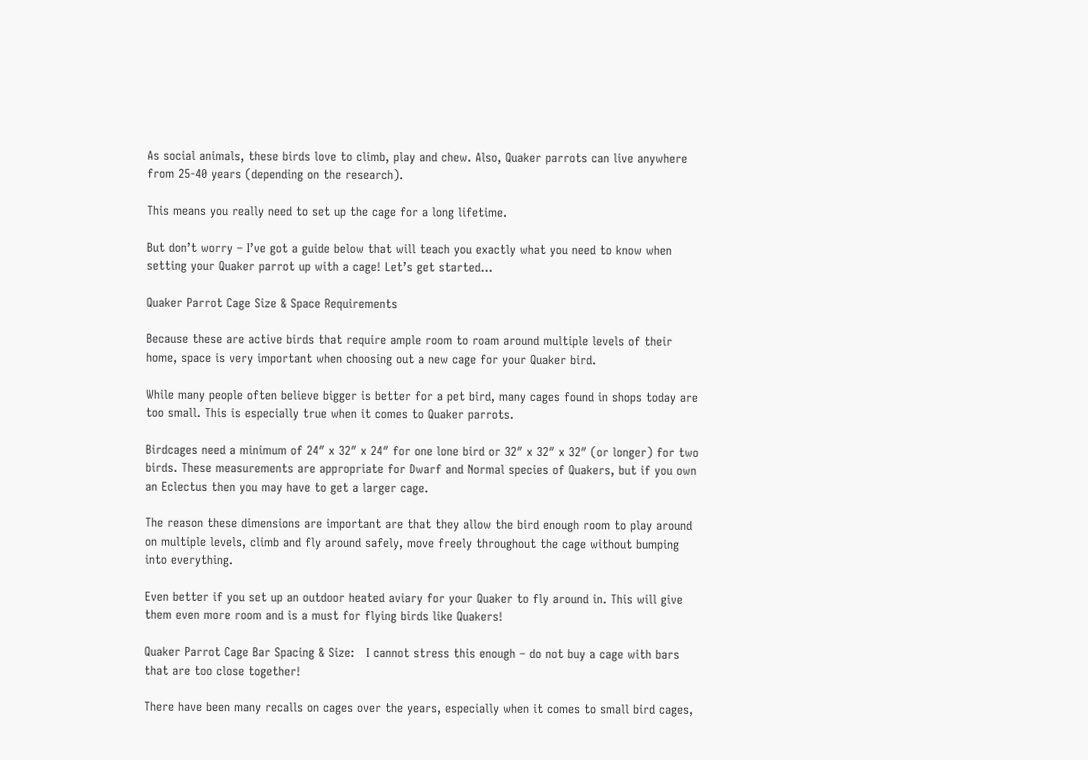As social animals, these birds love to climb, play and chew. Also, Quaker parrots can live anywhere from 25-40 years (depending on the research).

This means you really need to set up the cage for a long lifetime.

But don’t worry – I’ve got a guide below that will teach you exactly what you need to know when setting your Quaker parrot up with a cage! Let’s get started…

Quaker Parrot Cage Size & Space Requirements

Because these are active birds that require ample room to roam around multiple levels of their home, space is very important when choosing out a new cage for your Quaker bird.

While many people often believe bigger is better for a pet bird, many cages found in shops today are too small. This is especially true when it comes to Quaker parrots.

Birdcages need a minimum of 24″ x 32″ x 24″ for one lone bird or 32″ x 32″ x 32″ (or longer) for two birds. These measurements are appropriate for Dwarf and Normal species of Quakers, but if you own an Eclectus then you may have to get a larger cage.

The reason these dimensions are important are that they allow the bird enough room to play around on multiple levels, climb and fly around safely, move freely throughout the cage without bumping into everything.

Even better if you set up an outdoor heated aviary for your Quaker to fly around in. This will give them even more room and is a must for flying birds like Quakers!

Quaker Parrot Cage Bar Spacing & Size:   I cannot stress this enough – do not buy a cage with bars that are too close together!

There have been many recalls on cages over the years, especially when it comes to small bird cages,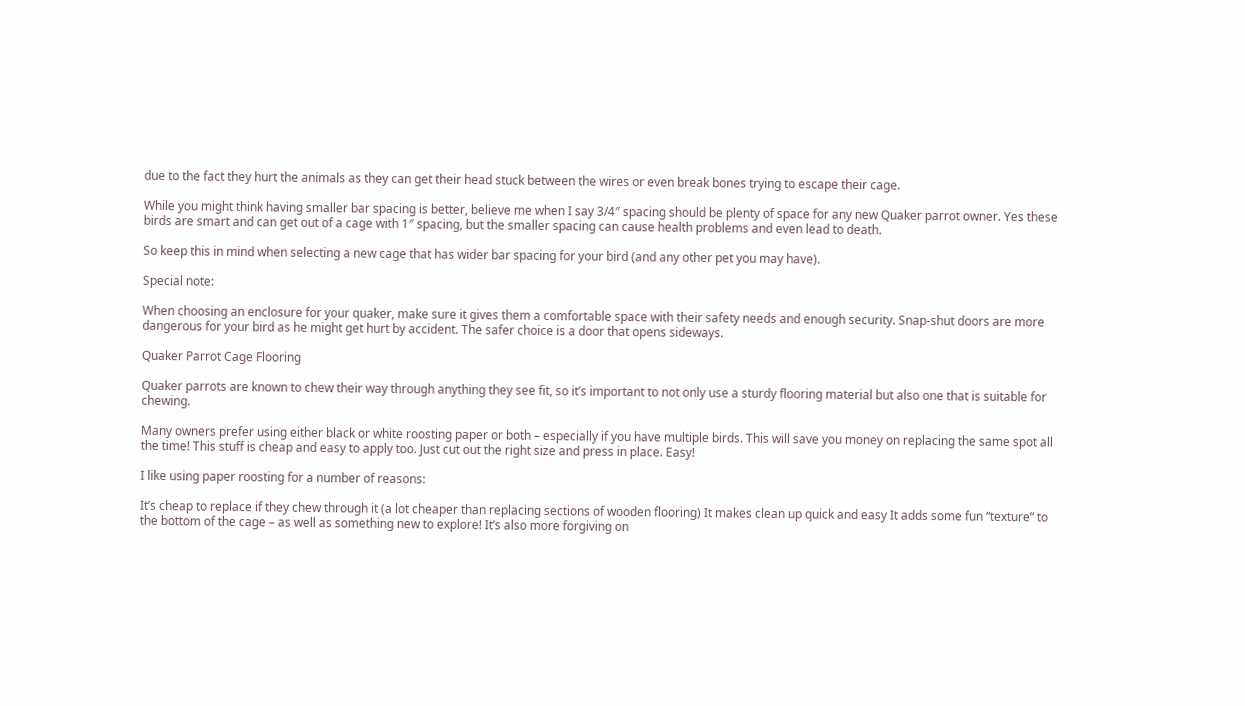due to the fact they hurt the animals as they can get their head stuck between the wires or even break bones trying to escape their cage.

While you might think having smaller bar spacing is better, believe me when I say 3/4″ spacing should be plenty of space for any new Quaker parrot owner. Yes these birds are smart and can get out of a cage with 1″ spacing, but the smaller spacing can cause health problems and even lead to death.

So keep this in mind when selecting a new cage that has wider bar spacing for your bird (and any other pet you may have).

Special note:

When choosing an enclosure for your quaker, make sure it gives them a comfortable space with their safety needs and enough security. Snap-shut doors are more dangerous for your bird as he might get hurt by accident. The safer choice is a door that opens sideways.

Quaker Parrot Cage Flooring

Quaker parrots are known to chew their way through anything they see fit, so it’s important to not only use a sturdy flooring material but also one that is suitable for chewing.

Many owners prefer using either black or white roosting paper or both – especially if you have multiple birds. This will save you money on replacing the same spot all the time! This stuff is cheap and easy to apply too. Just cut out the right size and press in place. Easy!

I like using paper roosting for a number of reasons:

It’s cheap to replace if they chew through it (a lot cheaper than replacing sections of wooden flooring) It makes clean up quick and easy It adds some fun “texture” to the bottom of the cage – as well as something new to explore! It’s also more forgiving on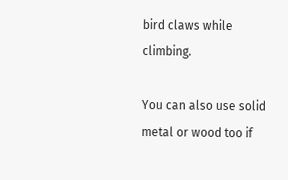bird claws while climbing.

You can also use solid metal or wood too if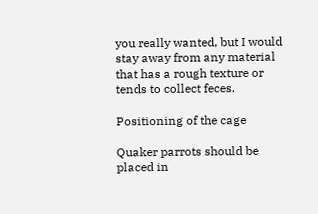you really wanted, but I would stay away from any material that has a rough texture or tends to collect feces.

Positioning of the cage

Quaker parrots should be placed in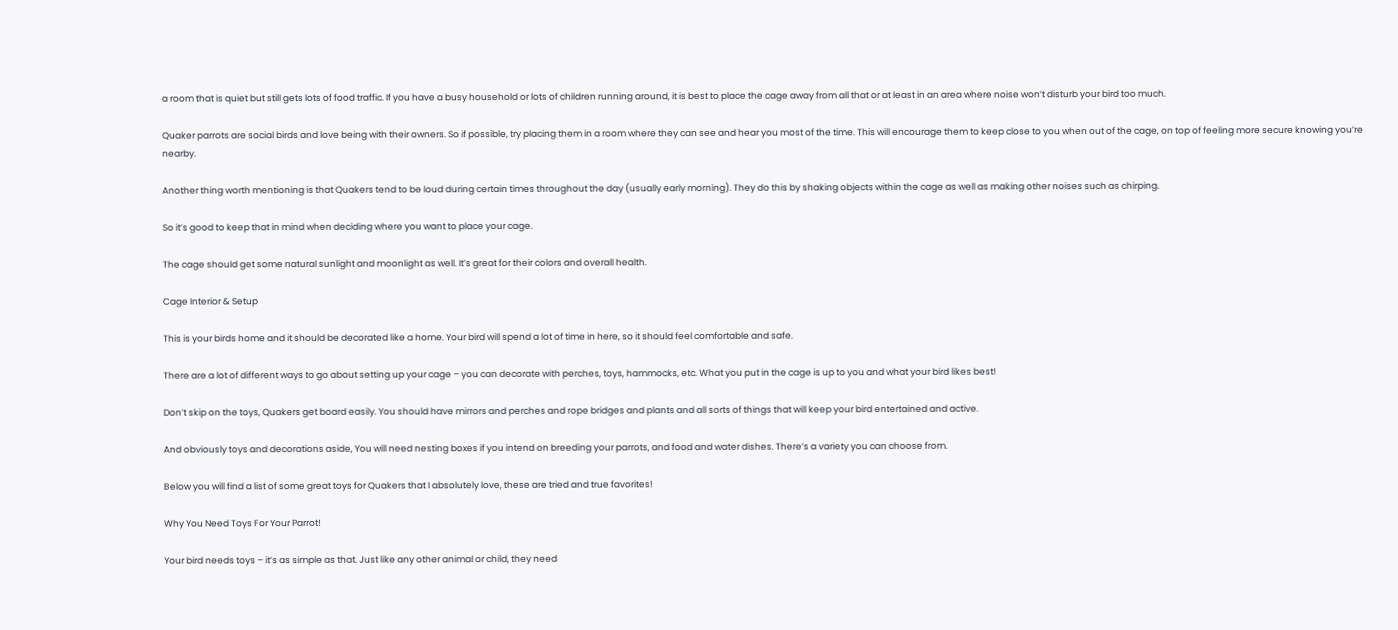a room that is quiet but still gets lots of food traffic. If you have a busy household or lots of children running around, it is best to place the cage away from all that or at least in an area where noise won’t disturb your bird too much.

Quaker parrots are social birds and love being with their owners. So if possible, try placing them in a room where they can see and hear you most of the time. This will encourage them to keep close to you when out of the cage, on top of feeling more secure knowing you’re nearby.

Another thing worth mentioning is that Quakers tend to be loud during certain times throughout the day (usually early morning). They do this by shaking objects within the cage as well as making other noises such as chirping.

So it’s good to keep that in mind when deciding where you want to place your cage.

The cage should get some natural sunlight and moonlight as well. It’s great for their colors and overall health.

Cage Interior & Setup

This is your birds home and it should be decorated like a home. Your bird will spend a lot of time in here, so it should feel comfortable and safe.

There are a lot of different ways to go about setting up your cage – you can decorate with perches, toys, hammocks, etc. What you put in the cage is up to you and what your bird likes best!

Don’t skip on the toys, Quakers get board easily. You should have mirrors and perches and rope bridges and plants and all sorts of things that will keep your bird entertained and active.

And obviously toys and decorations aside, You will need nesting boxes if you intend on breeding your parrots, and food and water dishes. There’s a variety you can choose from.

Below you will find a list of some great toys for Quakers that I absolutely love, these are tried and true favorites!

Why You Need Toys For Your Parrot!

Your bird needs toys – it’s as simple as that. Just like any other animal or child, they need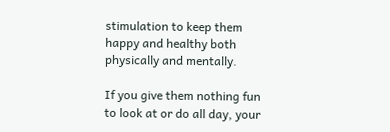stimulation to keep them happy and healthy both physically and mentally.

If you give them nothing fun to look at or do all day, your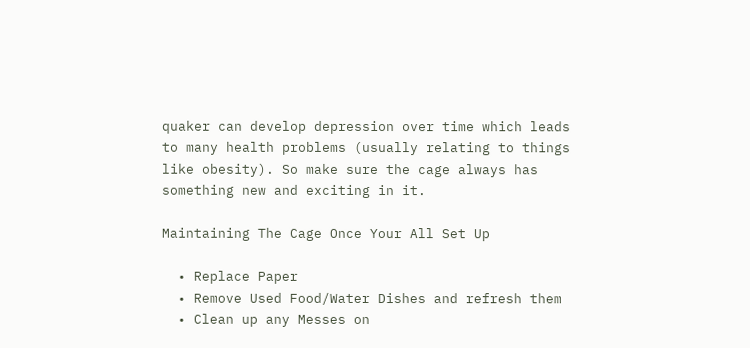quaker can develop depression over time which leads to many health problems (usually relating to things like obesity). So make sure the cage always has something new and exciting in it.

Maintaining The Cage Once Your All Set Up

  • Replace Paper
  • Remove Used Food/Water Dishes and refresh them
  • Clean up any Messes on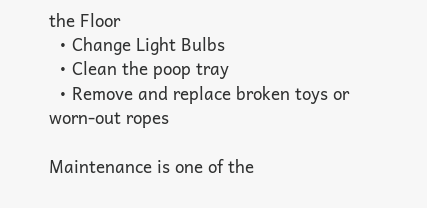the Floor
  • Change Light Bulbs
  • Clean the poop tray
  • Remove and replace broken toys or worn-out ropes

Maintenance is one of the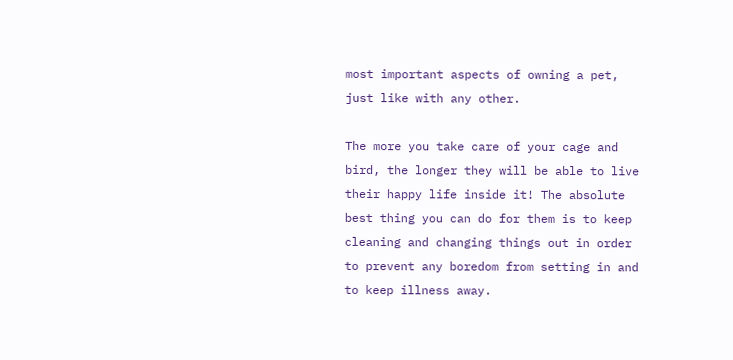most important aspects of owning a pet, just like with any other.

The more you take care of your cage and bird, the longer they will be able to live their happy life inside it! The absolute best thing you can do for them is to keep cleaning and changing things out in order to prevent any boredom from setting in and to keep illness away.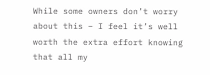While some owners don’t worry about this – I feel it’s well worth the extra effort knowing that all my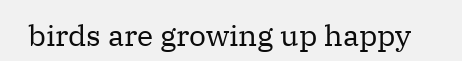birds are growing up happy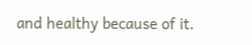and healthy because of it.